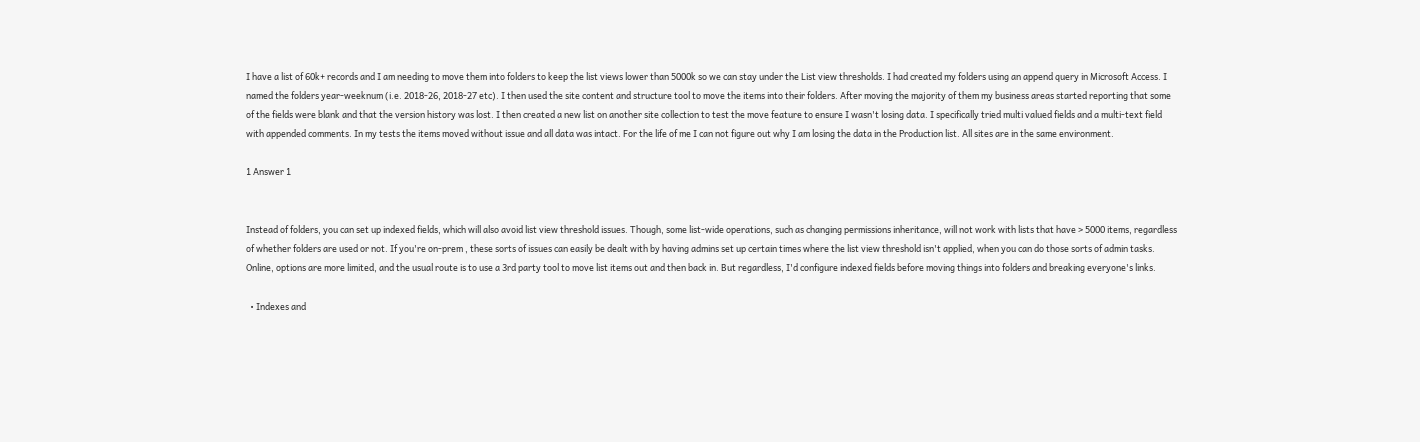I have a list of 60k+ records and I am needing to move them into folders to keep the list views lower than 5000k so we can stay under the List view thresholds. I had created my folders using an append query in Microsoft Access. I named the folders year-weeknum (i.e. 2018-26, 2018-27 etc). I then used the site content and structure tool to move the items into their folders. After moving the majority of them my business areas started reporting that some of the fields were blank and that the version history was lost. I then created a new list on another site collection to test the move feature to ensure I wasn't losing data. I specifically tried multi valued fields and a multi-text field with appended comments. In my tests the items moved without issue and all data was intact. For the life of me I can not figure out why I am losing the data in the Production list. All sites are in the same environment.

1 Answer 1


Instead of folders, you can set up indexed fields, which will also avoid list view threshold issues. Though, some list-wide operations, such as changing permissions inheritance, will not work with lists that have > 5000 items, regardless of whether folders are used or not. If you're on-prem , these sorts of issues can easily be dealt with by having admins set up certain times where the list view threshold isn't applied, when you can do those sorts of admin tasks. Online, options are more limited, and the usual route is to use a 3rd party tool to move list items out and then back in. But regardless, I'd configure indexed fields before moving things into folders and breaking everyone's links.

  • Indexes and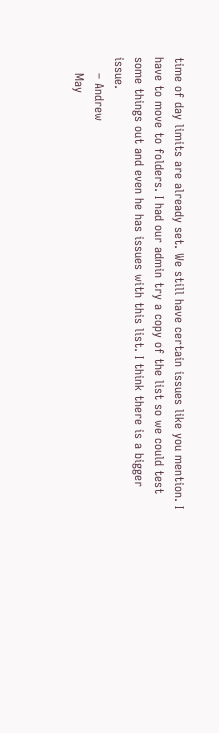time of day limits are already set. We still have certain issues like you mention. I have to move to folders. I had our admin try a copy of the list so we could test some things out and even he has issues with this list. I think there is a bigger issue.
    – Andrew
    May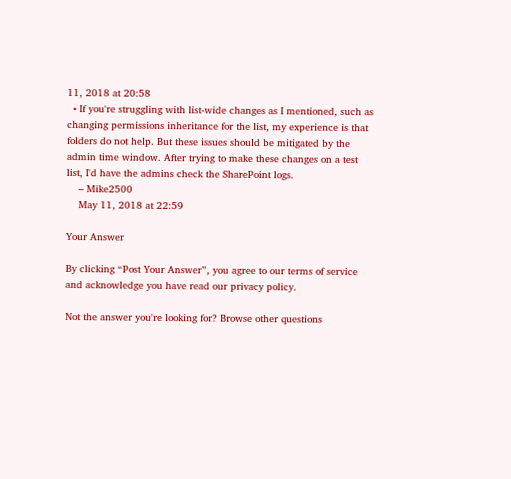11, 2018 at 20:58
  • If you're struggling with list-wide changes as I mentioned, such as changing permissions inheritance for the list, my experience is that folders do not help. But these issues should be mitigated by the admin time window. After trying to make these changes on a test list, I'd have the admins check the SharePoint logs.
    – Mike2500
    May 11, 2018 at 22:59

Your Answer

By clicking “Post Your Answer”, you agree to our terms of service and acknowledge you have read our privacy policy.

Not the answer you're looking for? Browse other questions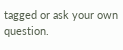tagged or ask your own question.